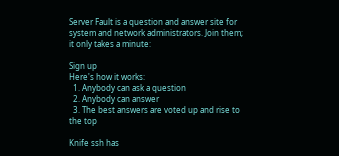Server Fault is a question and answer site for system and network administrators. Join them; it only takes a minute:

Sign up
Here's how it works:
  1. Anybody can ask a question
  2. Anybody can answer
  3. The best answers are voted up and rise to the top

Knife ssh has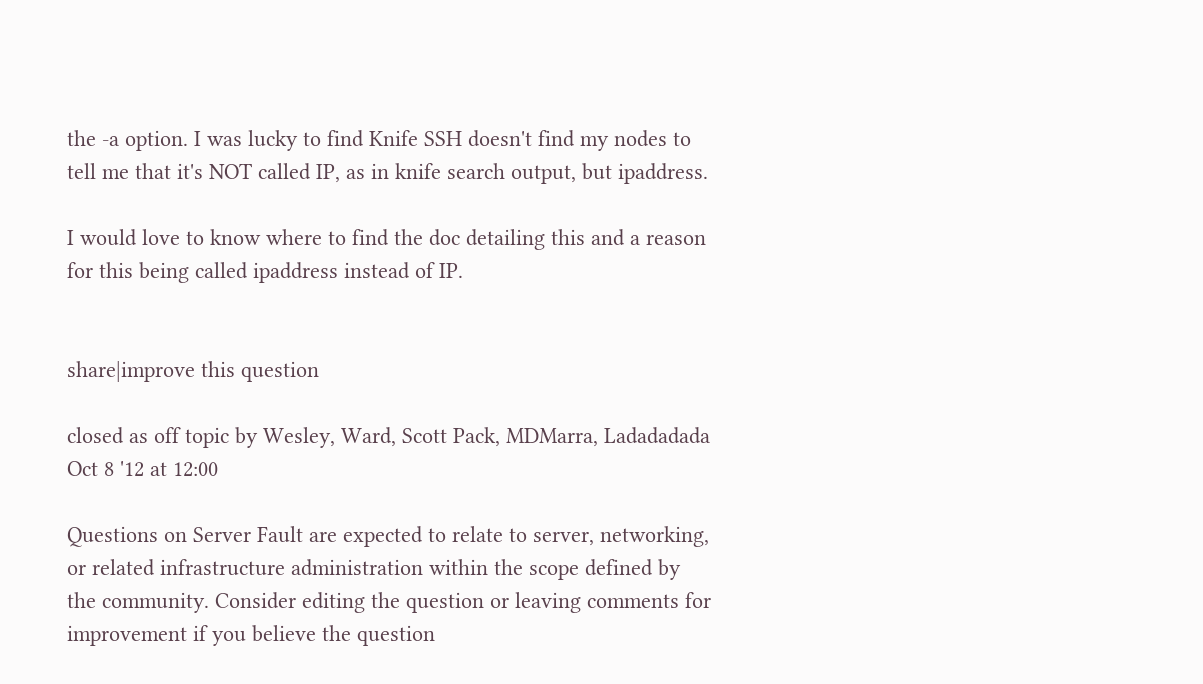the -a option. I was lucky to find Knife SSH doesn't find my nodes to tell me that it's NOT called IP, as in knife search output, but ipaddress.

I would love to know where to find the doc detailing this and a reason for this being called ipaddress instead of IP.


share|improve this question

closed as off topic by Wesley, Ward, Scott Pack, MDMarra, Ladadadada Oct 8 '12 at 12:00

Questions on Server Fault are expected to relate to server, networking, or related infrastructure administration within the scope defined by the community. Consider editing the question or leaving comments for improvement if you believe the question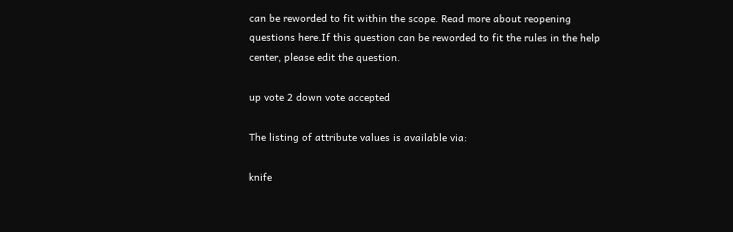can be reworded to fit within the scope. Read more about reopening questions here.If this question can be reworded to fit the rules in the help center, please edit the question.

up vote 2 down vote accepted

The listing of attribute values is available via:

knife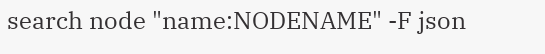search node "name:NODENAME" -F json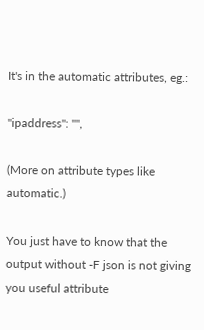It's in the automatic attributes, eg.:

"ipaddress": "",

(More on attribute types like automatic.)

You just have to know that the output without -F json is not giving you useful attribute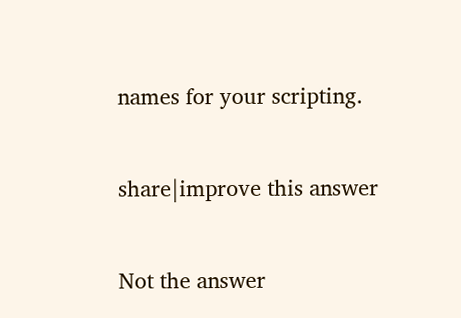names for your scripting.

share|improve this answer

Not the answer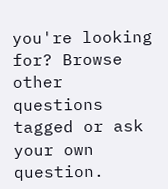you're looking for? Browse other questions tagged or ask your own question.